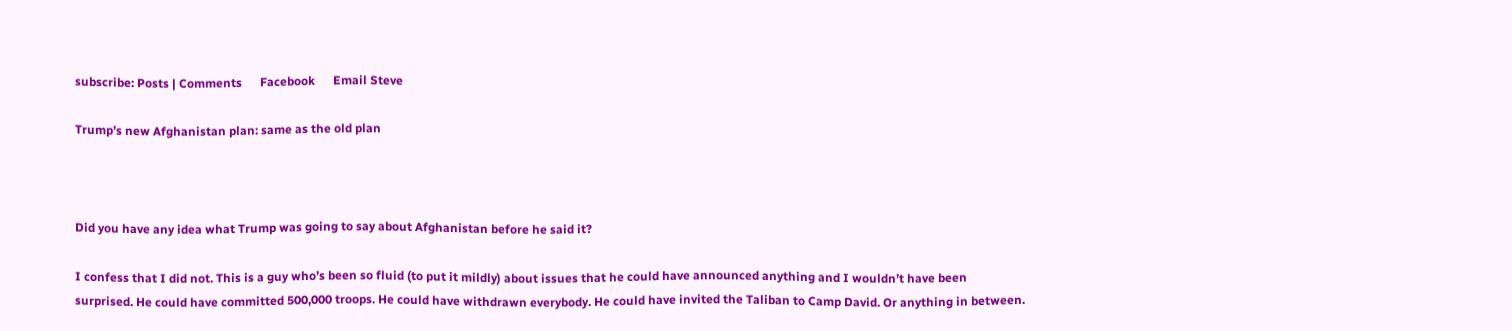subscribe: Posts | Comments      Facebook      Email Steve

Trump’s new Afghanistan plan: same as the old plan



Did you have any idea what Trump was going to say about Afghanistan before he said it?

I confess that I did not. This is a guy who’s been so fluid (to put it mildly) about issues that he could have announced anything and I wouldn’t have been surprised. He could have committed 500,000 troops. He could have withdrawn everybody. He could have invited the Taliban to Camp David. Or anything in between.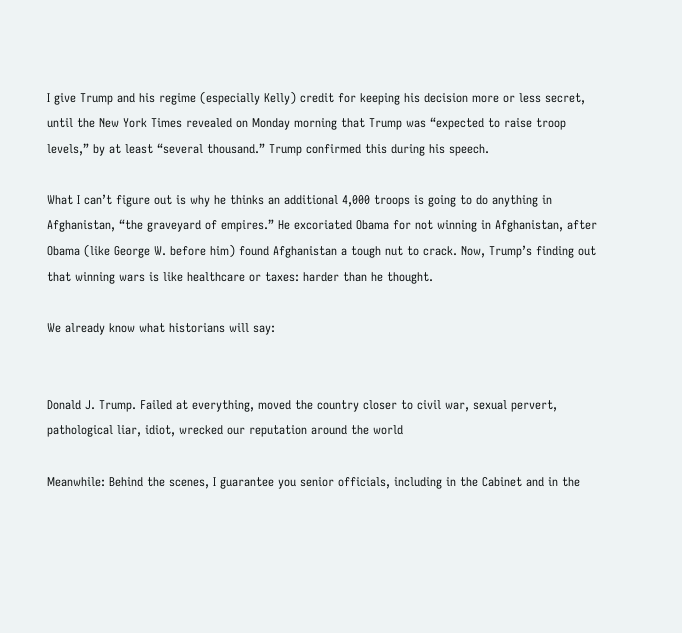I give Trump and his regime (especially Kelly) credit for keeping his decision more or less secret, until the New York Times revealed on Monday morning that Trump was “expected to raise troop levels,” by at least “several thousand.” Trump confirmed this during his speech.

What I can’t figure out is why he thinks an additional 4,000 troops is going to do anything in Afghanistan, “the graveyard of empires.” He excoriated Obama for not winning in Afghanistan, after Obama (like George W. before him) found Afghanistan a tough nut to crack. Now, Trump’s finding out that winning wars is like healthcare or taxes: harder than he thought.

We already know what historians will say:


Donald J. Trump. Failed at everything, moved the country closer to civil war, sexual pervert, pathological liar, idiot, wrecked our reputation around the world

Meanwhile: Behind the scenes, I guarantee you senior officials, including in the Cabinet and in the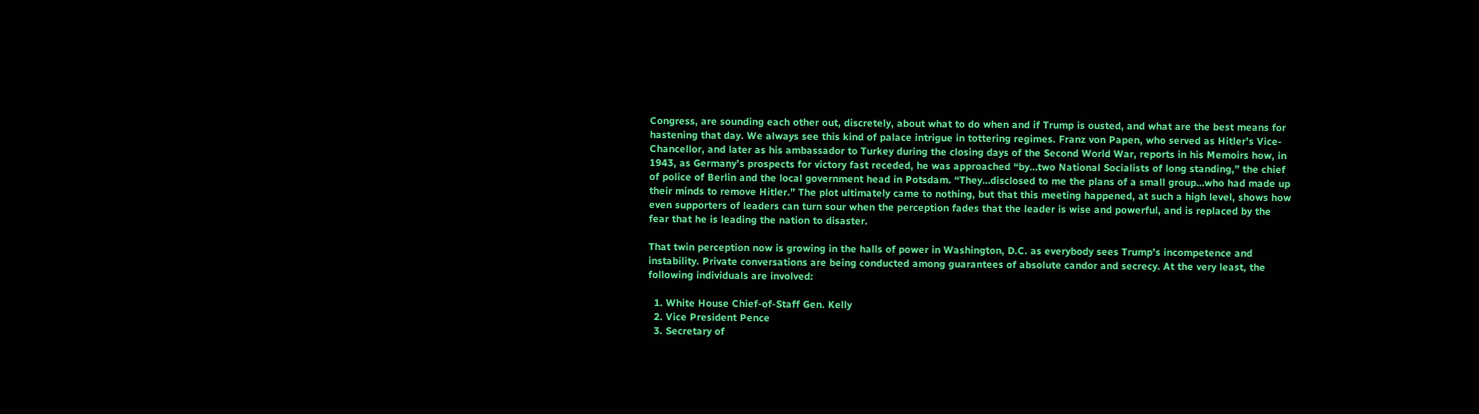Congress, are sounding each other out, discretely, about what to do when and if Trump is ousted, and what are the best means for hastening that day. We always see this kind of palace intrigue in tottering regimes. Franz von Papen, who served as Hitler’s Vice-Chancellor, and later as his ambassador to Turkey during the closing days of the Second World War, reports in his Memoirs how, in 1943, as Germany’s prospects for victory fast receded, he was approached “by…two National Socialists of long standing,” the chief of police of Berlin and the local government head in Potsdam. “They…disclosed to me the plans of a small group…who had made up their minds to remove Hitler.” The plot ultimately came to nothing, but that this meeting happened, at such a high level, shows how even supporters of leaders can turn sour when the perception fades that the leader is wise and powerful, and is replaced by the fear that he is leading the nation to disaster.

That twin perception now is growing in the halls of power in Washington, D.C. as everybody sees Trump’s incompetence and instability. Private conversations are being conducted among guarantees of absolute candor and secrecy. At the very least, the following individuals are involved:

  1. White House Chief-of-Staff Gen. Kelly
  2. Vice President Pence
  3. Secretary of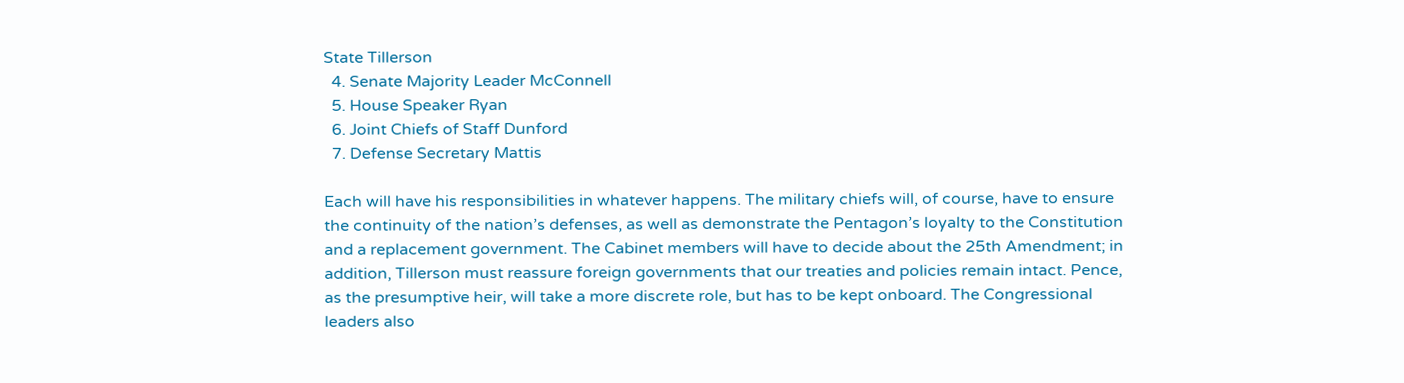State Tillerson
  4. Senate Majority Leader McConnell
  5. House Speaker Ryan
  6. Joint Chiefs of Staff Dunford
  7. Defense Secretary Mattis

Each will have his responsibilities in whatever happens. The military chiefs will, of course, have to ensure the continuity of the nation’s defenses, as well as demonstrate the Pentagon’s loyalty to the Constitution and a replacement government. The Cabinet members will have to decide about the 25th Amendment; in addition, Tillerson must reassure foreign governments that our treaties and policies remain intact. Pence, as the presumptive heir, will take a more discrete role, but has to be kept onboard. The Congressional leaders also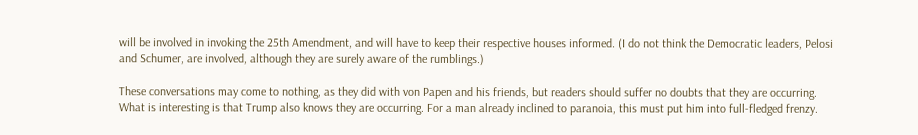will be involved in invoking the 25th Amendment, and will have to keep their respective houses informed. (I do not think the Democratic leaders, Pelosi and Schumer, are involved, although they are surely aware of the rumblings.)

These conversations may come to nothing, as they did with von Papen and his friends, but readers should suffer no doubts that they are occurring. What is interesting is that Trump also knows they are occurring. For a man already inclined to paranoia, this must put him into full-fledged frenzy.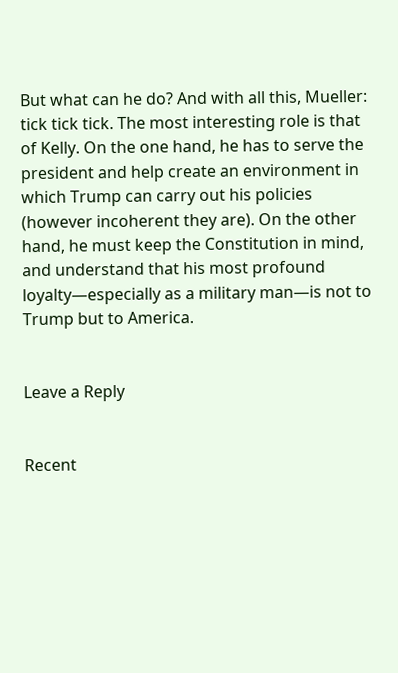But what can he do? And with all this, Mueller: tick tick tick. The most interesting role is that of Kelly. On the one hand, he has to serve the president and help create an environment in which Trump can carry out his policies (however incoherent they are). On the other hand, he must keep the Constitution in mind, and understand that his most profound loyalty—especially as a military man—is not to Trump but to America.


Leave a Reply


Recent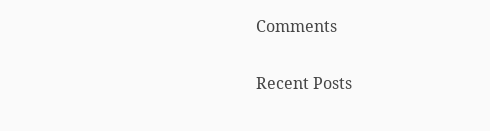Comments

Recent Posts